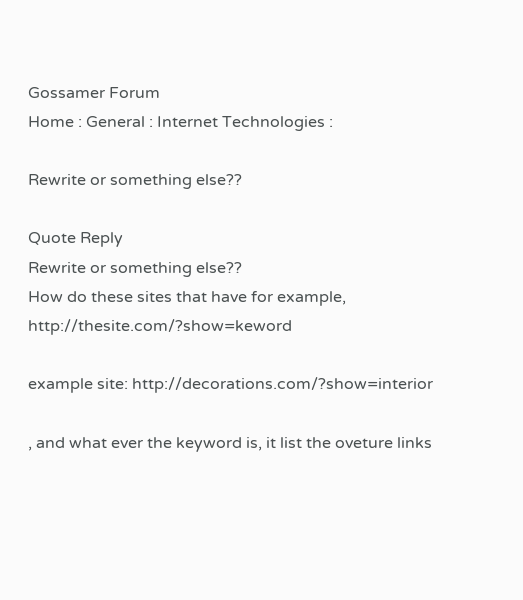Gossamer Forum
Home : General : Internet Technologies :

Rewrite or something else??

Quote Reply
Rewrite or something else??
How do these sites that have for example, http://thesite.com/?show=keword

example site: http://decorations.com/?show=interior

, and what ever the keyword is, it list the oveture links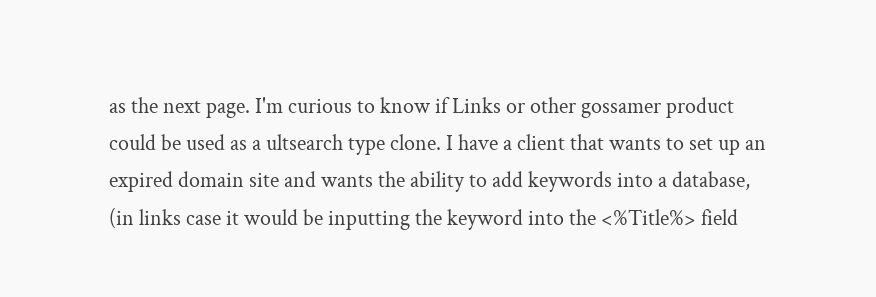as the next page. I'm curious to know if Links or other gossamer product could be used as a ultsearch type clone. I have a client that wants to set up an expired domain site and wants the ability to add keywords into a database, (in links case it would be inputting the keyword into the <%Title%> field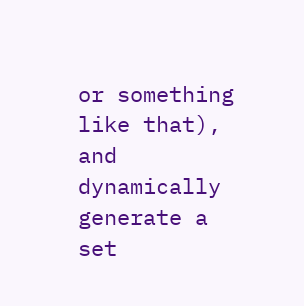or something like that), and dynamically generate a set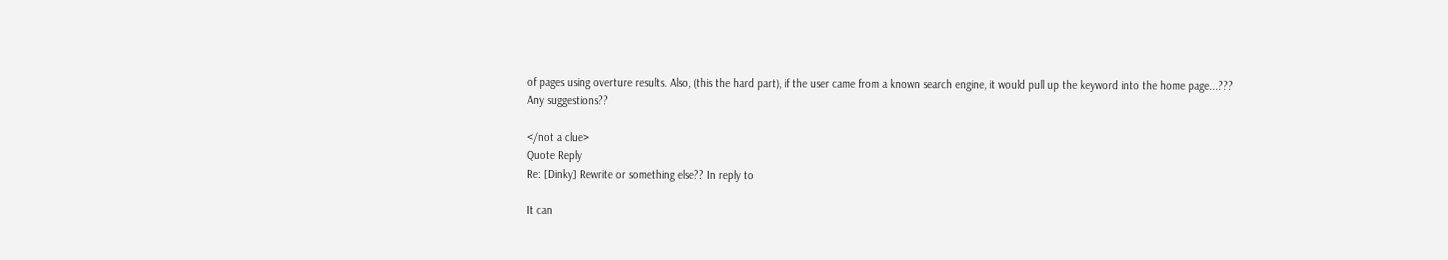of pages using overture results. Also, (this the hard part), if the user came from a known search engine, it would pull up the keyword into the home page...???
Any suggestions??

</not a clue>
Quote Reply
Re: [Dinky] Rewrite or something else?? In reply to

It can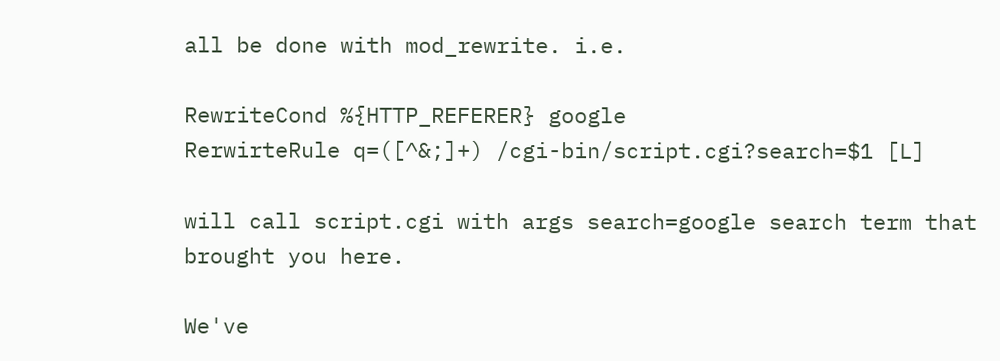all be done with mod_rewrite. i.e.

RewriteCond %{HTTP_REFERER} google
RerwirteRule q=([^&;]+) /cgi-bin/script.cgi?search=$1 [L]

will call script.cgi with args search=google search term that brought you here.

We've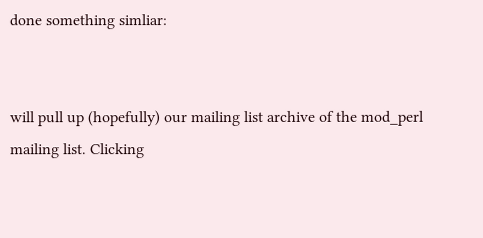done something simliar:


will pull up (hopefully) our mailing list archive of the mod_perl mailing list. Clicking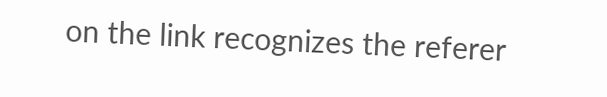on the link recognizes the referer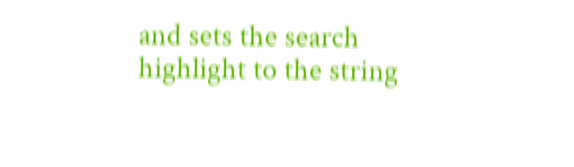and sets the search highlight to the string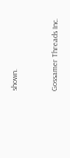shown.


Gossamer Threads Inc.